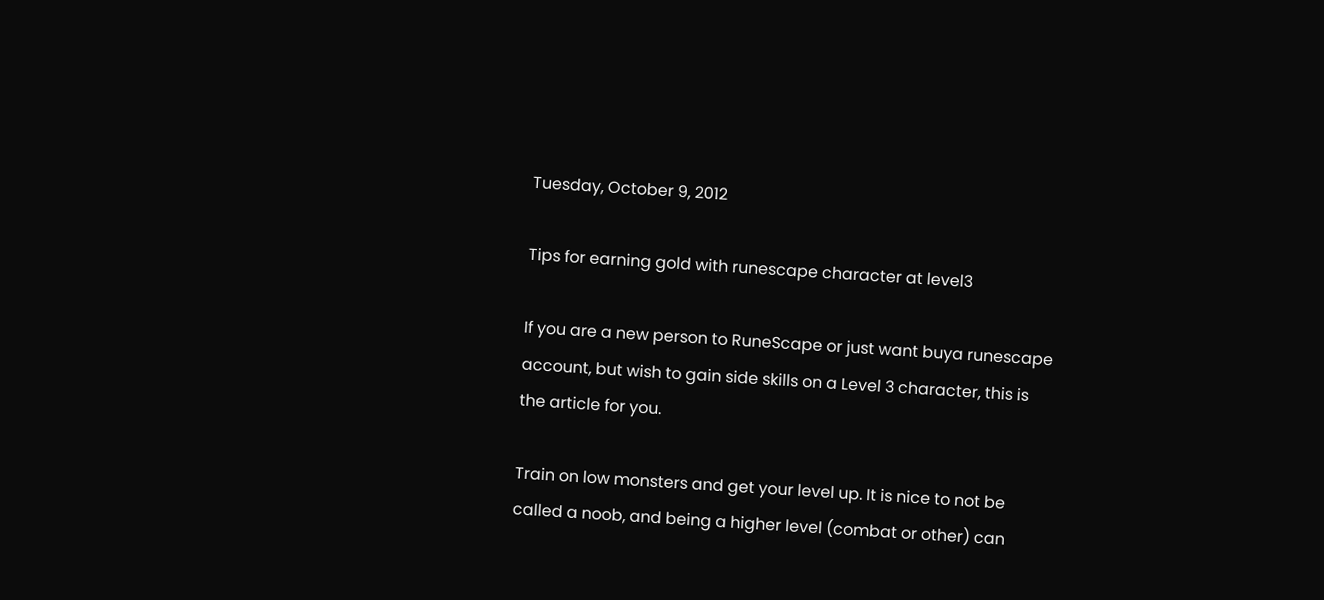Tuesday, October 9, 2012

Tips for earning gold with runescape character at level3

If you are a new person to RuneScape or just want buya runescape account, but wish to gain side skills on a Level 3 character, this is the article for you.

Train on low monsters and get your level up. It is nice to not be called a noob, and being a higher level (combat or other) can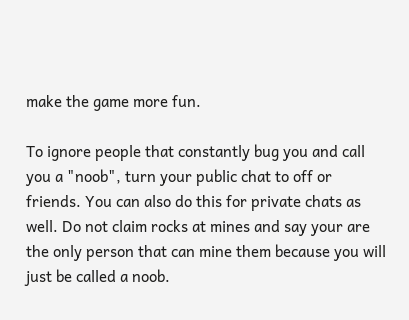make the game more fun.

To ignore people that constantly bug you and call you a "noob", turn your public chat to off or friends. You can also do this for private chats as well. Do not claim rocks at mines and say your are the only person that can mine them because you will just be called a noob.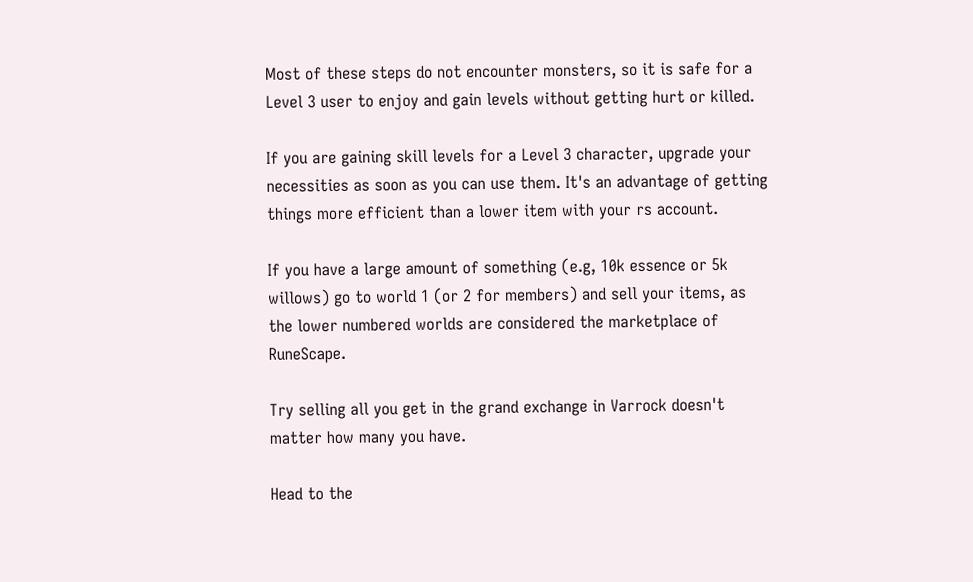Most of these steps do not encounter monsters, so it is safe for a Level 3 user to enjoy and gain levels without getting hurt or killed.

If you are gaining skill levels for a Level 3 character, upgrade your necessities as soon as you can use them. It's an advantage of getting things more efficient than a lower item with your rs account.

If you have a large amount of something (e.g, 10k essence or 5k willows) go to world 1 (or 2 for members) and sell your items, as the lower numbered worlds are considered the marketplace of RuneScape.

Try selling all you get in the grand exchange in Varrock doesn't matter how many you have.

Head to the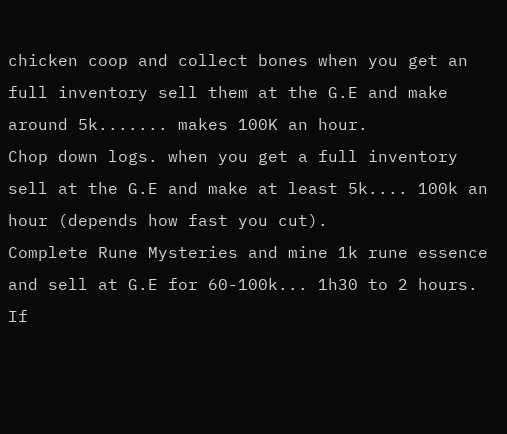chicken coop and collect bones when you get an full inventory sell them at the G.E and make around 5k....... makes 100K an hour.
Chop down logs. when you get a full inventory sell at the G.E and make at least 5k.... 100k an hour (depends how fast you cut).
Complete Rune Mysteries and mine 1k rune essence and sell at G.E for 60-100k... 1h30 to 2 hours.
If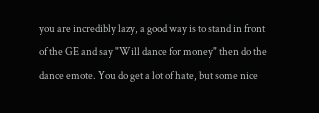you are incredibly lazy, a good way is to stand in front of the GE and say "Will dance for money" then do the dance emote. You do get a lot of hate, but some nice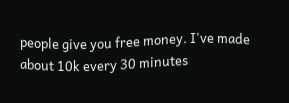people give you free money. I've made about 10k every 30 minutes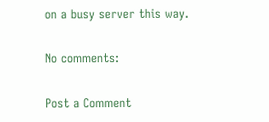on a busy server this way.

No comments:

Post a Comment